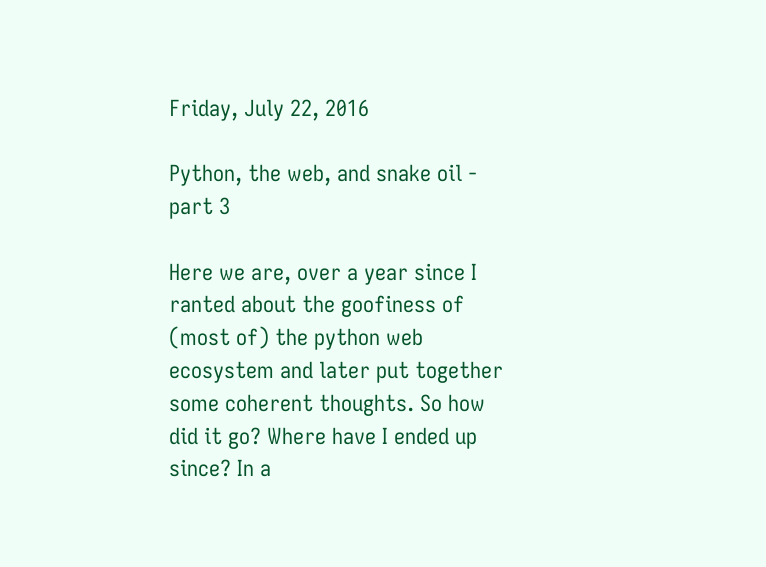Friday, July 22, 2016

Python, the web, and snake oil - part 3

Here we are, over a year since I ranted about the goofiness of (most of) the python web ecosystem and later put together some coherent thoughts. So how did it go? Where have I ended up since? In a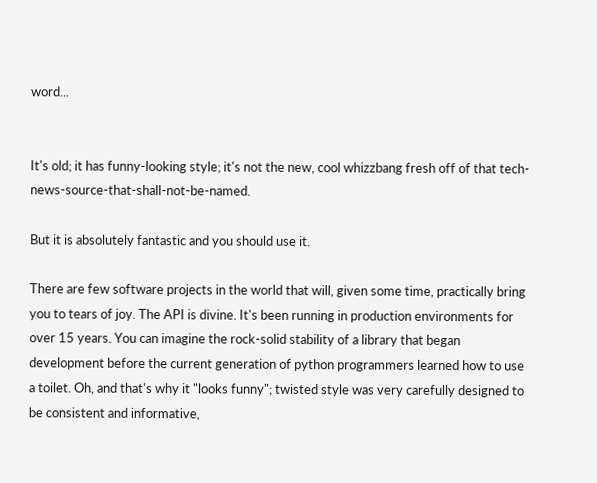word...


It's old; it has funny-looking style; it's not the new, cool whizzbang fresh off of that tech-news-source-that-shall-not-be-named.

But it is absolutely fantastic and you should use it.

There are few software projects in the world that will, given some time, practically bring you to tears of joy. The API is divine. It's been running in production environments for over 15 years. You can imagine the rock-solid stability of a library that began development before the current generation of python programmers learned how to use a toilet. Oh, and that's why it "looks funny"; twisted style was very carefully designed to be consistent and informative,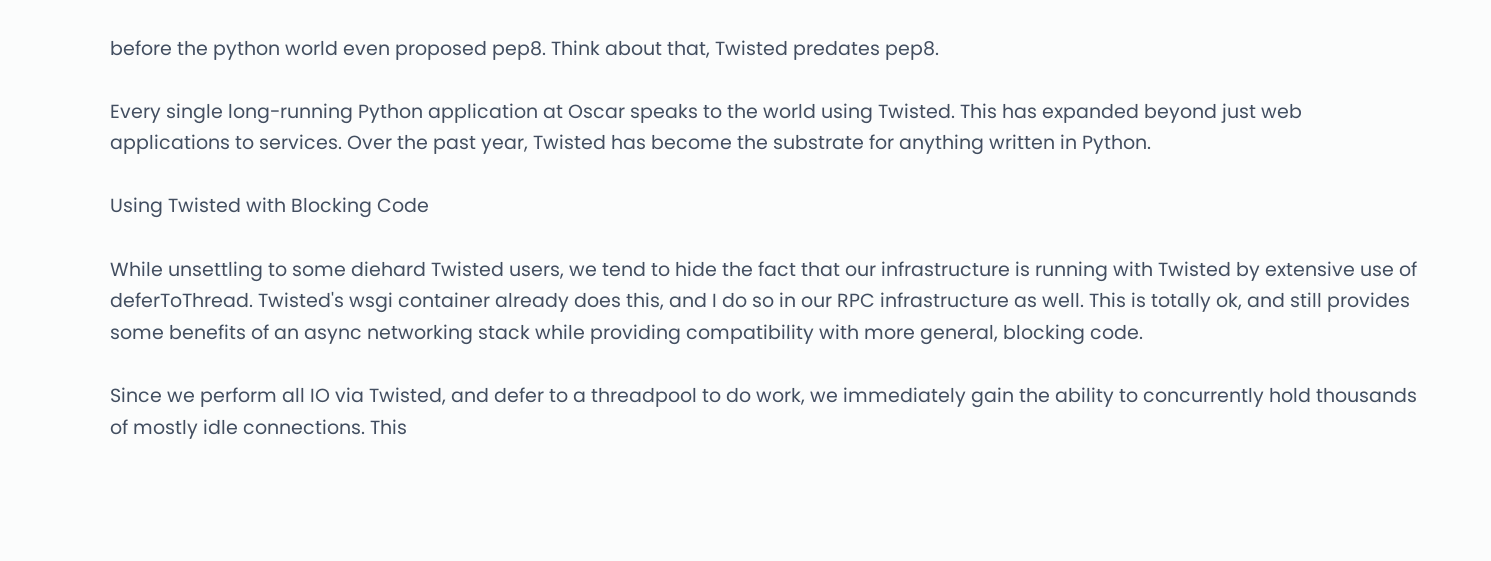before the python world even proposed pep8. Think about that, Twisted predates pep8.

Every single long-running Python application at Oscar speaks to the world using Twisted. This has expanded beyond just web applications to services. Over the past year, Twisted has become the substrate for anything written in Python.

Using Twisted with Blocking Code

While unsettling to some diehard Twisted users, we tend to hide the fact that our infrastructure is running with Twisted by extensive use of deferToThread. Twisted's wsgi container already does this, and I do so in our RPC infrastructure as well. This is totally ok, and still provides some benefits of an async networking stack while providing compatibility with more general, blocking code.

Since we perform all IO via Twisted, and defer to a threadpool to do work, we immediately gain the ability to concurrently hold thousands of mostly idle connections. This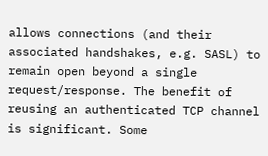allows connections (and their associated handshakes, e.g. SASL) to remain open beyond a single request/response. The benefit of reusing an authenticated TCP channel is significant. Some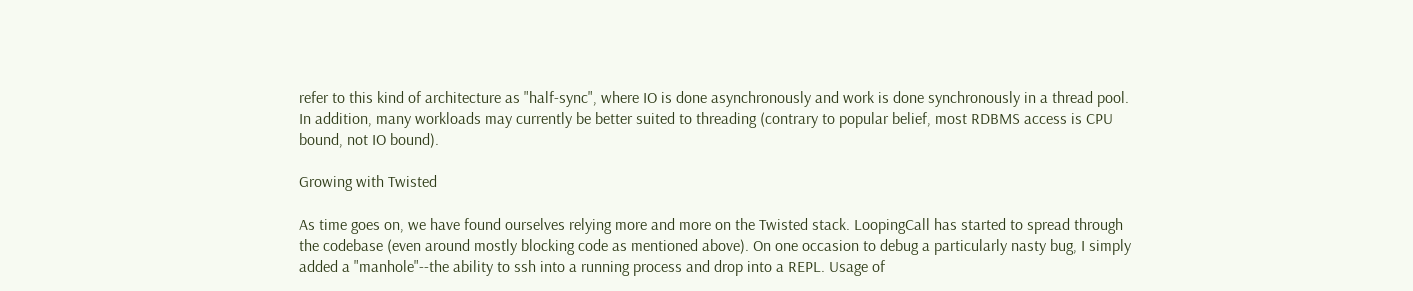refer to this kind of architecture as "half-sync", where IO is done asynchronously and work is done synchronously in a thread pool. In addition, many workloads may currently be better suited to threading (contrary to popular belief, most RDBMS access is CPU bound, not IO bound).

Growing with Twisted

As time goes on, we have found ourselves relying more and more on the Twisted stack. LoopingCall has started to spread through the codebase (even around mostly blocking code as mentioned above). On one occasion to debug a particularly nasty bug, I simply added a "manhole"--the ability to ssh into a running process and drop into a REPL. Usage of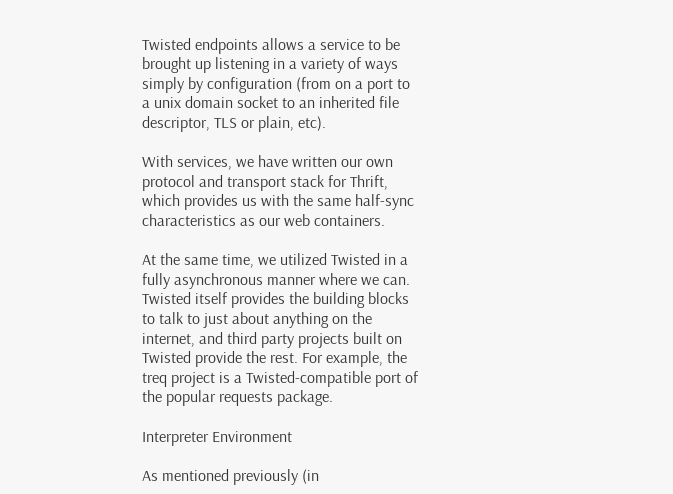Twisted endpoints allows a service to be brought up listening in a variety of ways simply by configuration (from on a port to a unix domain socket to an inherited file descriptor, TLS or plain, etc).

With services, we have written our own protocol and transport stack for Thrift, which provides us with the same half-sync characteristics as our web containers.

At the same time, we utilized Twisted in a fully asynchronous manner where we can. Twisted itself provides the building blocks to talk to just about anything on the internet, and third party projects built on Twisted provide the rest. For example, the treq project is a Twisted-compatible port of the popular requests package.

Interpreter Environment

As mentioned previously (in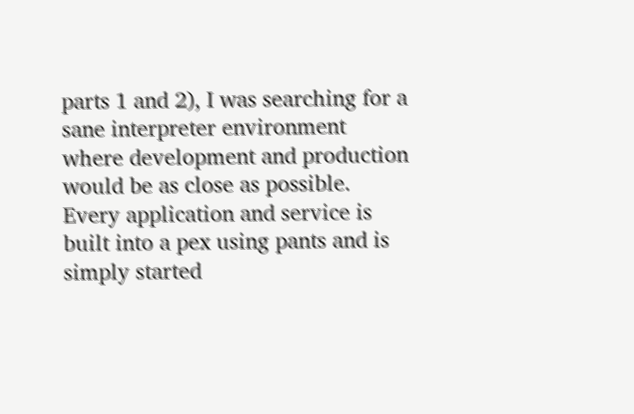parts 1 and 2), I was searching for a sane interpreter environment where development and production would be as close as possible. Every application and service is built into a pex using pants and is simply started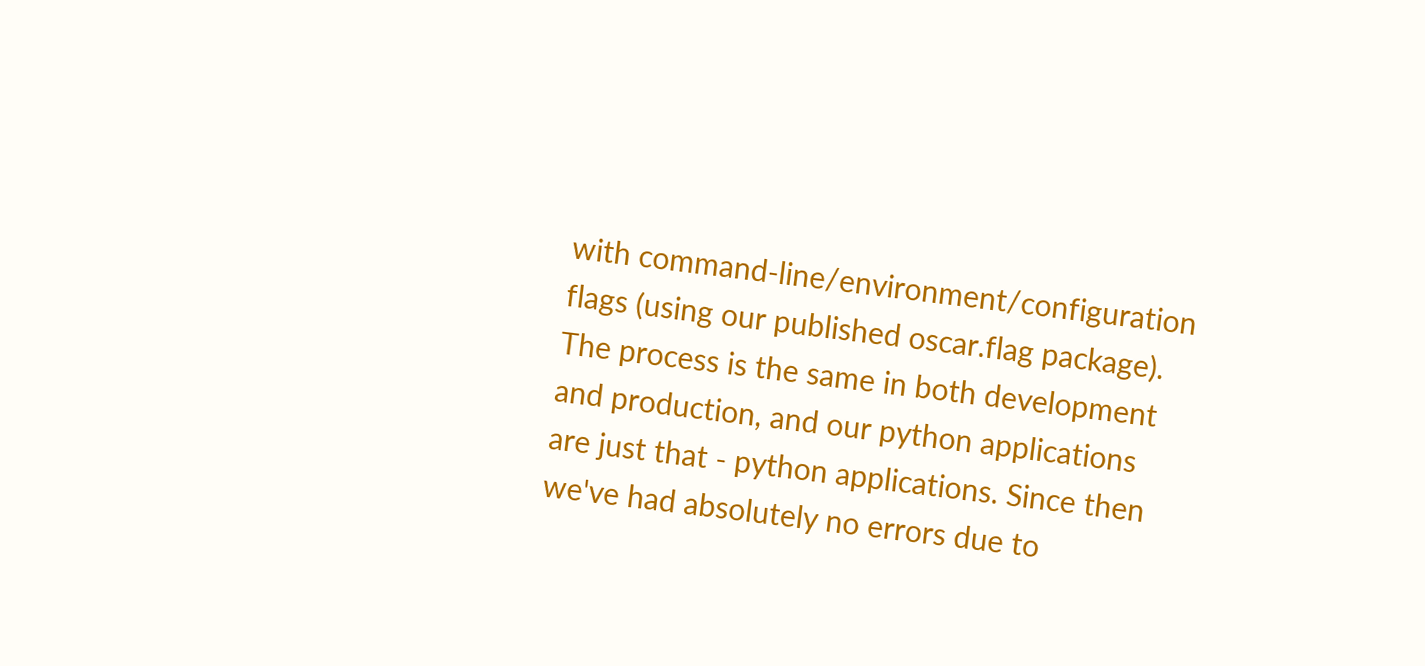with command-line/environment/configuration flags (using our published oscar.flag package). The process is the same in both development and production, and our python applications are just that - python applications. Since then we've had absolutely no errors due to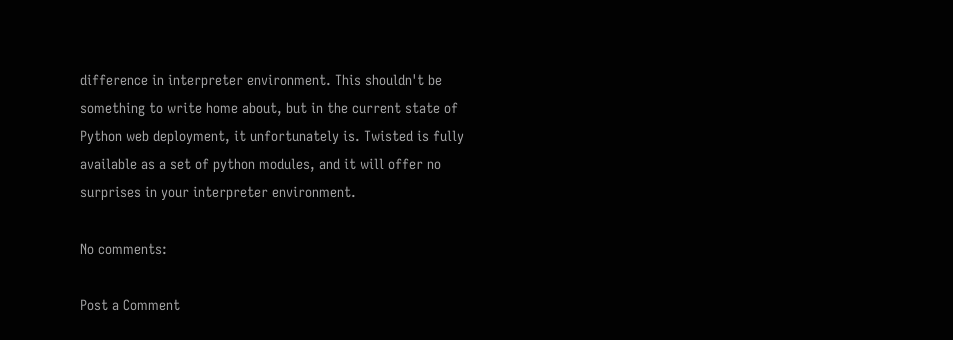difference in interpreter environment. This shouldn't be something to write home about, but in the current state of Python web deployment, it unfortunately is. Twisted is fully available as a set of python modules, and it will offer no surprises in your interpreter environment.

No comments:

Post a Comment